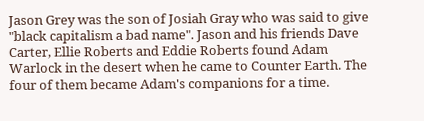Jason Grey was the son of Josiah Gray who was said to give "black capitalism a bad name". Jason and his friends Dave Carter, Ellie Roberts and Eddie Roberts found Adam Warlock in the desert when he came to Counter Earth. The four of them became Adam's companions for a time.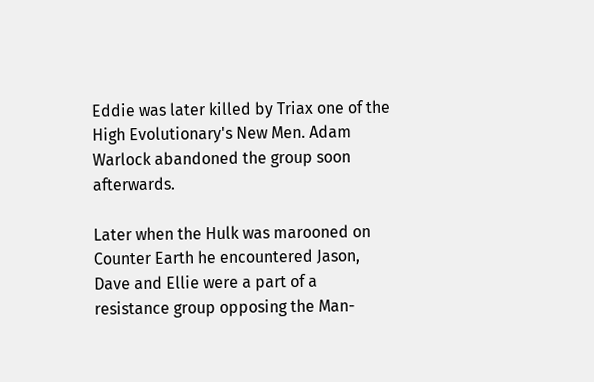Eddie was later killed by Triax one of the High Evolutionary's New Men. Adam Warlock abandoned the group soon afterwards.

Later when the Hulk was marooned on Counter Earth he encountered Jason, Dave and Ellie were a part of a resistance group opposing the Man-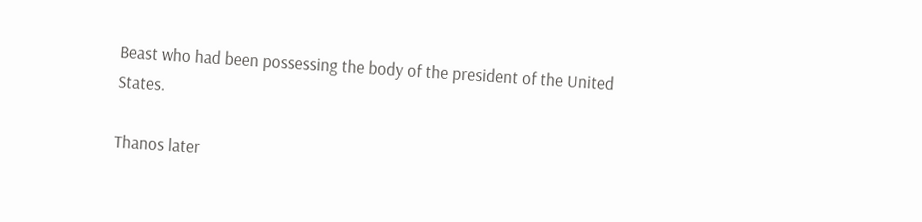Beast who had been possessing the body of the president of the United States.

Thanos later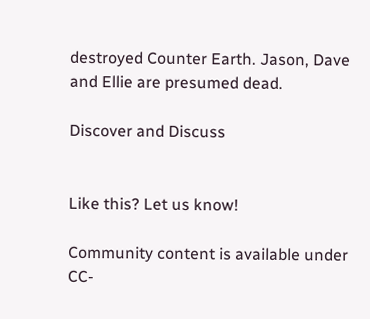destroyed Counter Earth. Jason, Dave and Ellie are presumed dead.

Discover and Discuss


Like this? Let us know!

Community content is available under CC-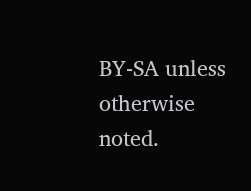BY-SA unless otherwise noted.